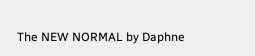The NEW NORMAL by Daphne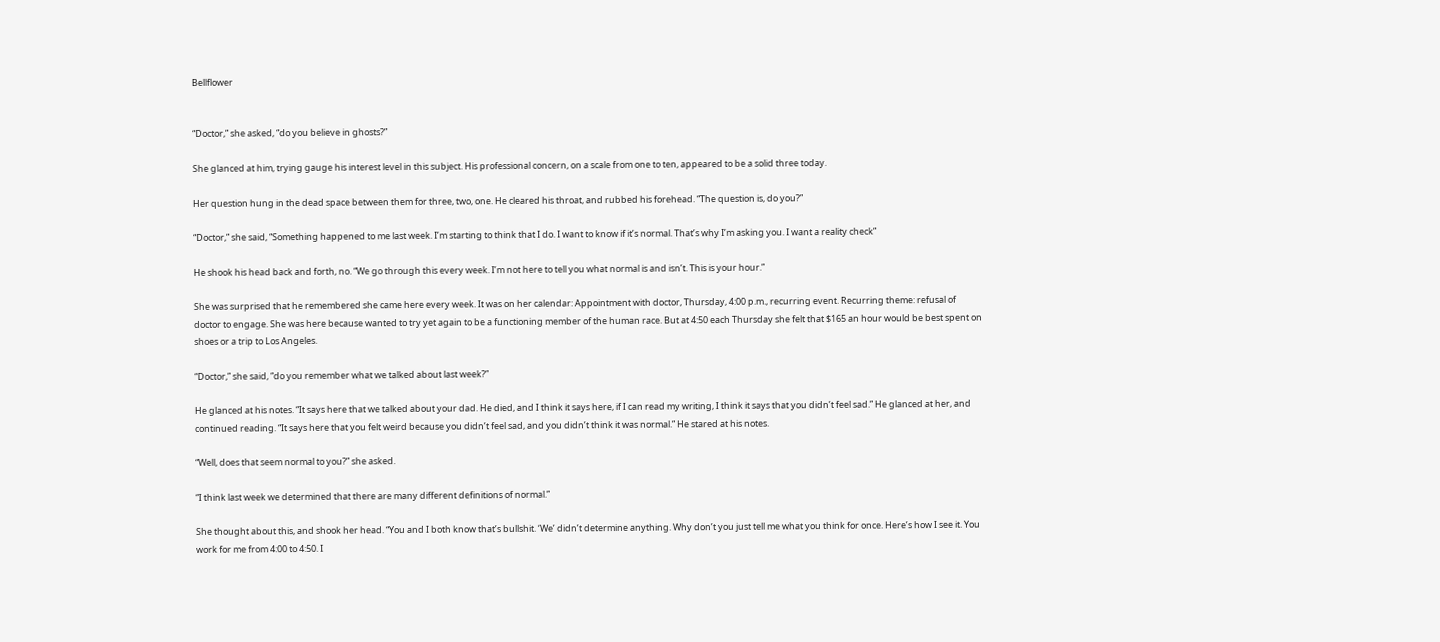Bellflower


“Doctor,” she asked, “do you believe in ghosts?”

She glanced at him, trying gauge his interest level in this subject. His professional concern, on a scale from one to ten, appeared to be a solid three today.

Her question hung in the dead space between them for three, two, one. He cleared his throat, and rubbed his forehead. “The question is, do you?”

“Doctor,” she said, “Something happened to me last week. I’m starting to think that I do. I want to know if it’s normal. That’s why I’m asking you. I want a reality check”

He shook his head back and forth, no. “We go through this every week. I’m not here to tell you what normal is and isn’t. This is your hour.”

She was surprised that he remembered she came here every week. It was on her calendar: Appointment with doctor, Thursday, 4:00 p.m., recurring event. Recurring theme: refusal of doctor to engage. She was here because wanted to try yet again to be a functioning member of the human race. But at 4:50 each Thursday she felt that $165 an hour would be best spent on shoes or a trip to Los Angeles.

“Doctor,” she said, “do you remember what we talked about last week?”

He glanced at his notes. “It says here that we talked about your dad. He died, and I think it says here, if I can read my writing, I think it says that you didn’t feel sad.” He glanced at her, and continued reading. “It says here that you felt weird because you didn’t feel sad, and you didn’t think it was normal.” He stared at his notes.

“Well, does that seem normal to you?” she asked.

“I think last week we determined that there are many different definitions of normal.”

She thought about this, and shook her head. “You and I both know that’s bullshit. ‘We’ didn’t determine anything. Why don’t you just tell me what you think for once. Here’s how I see it. You work for me from 4:00 to 4:50. I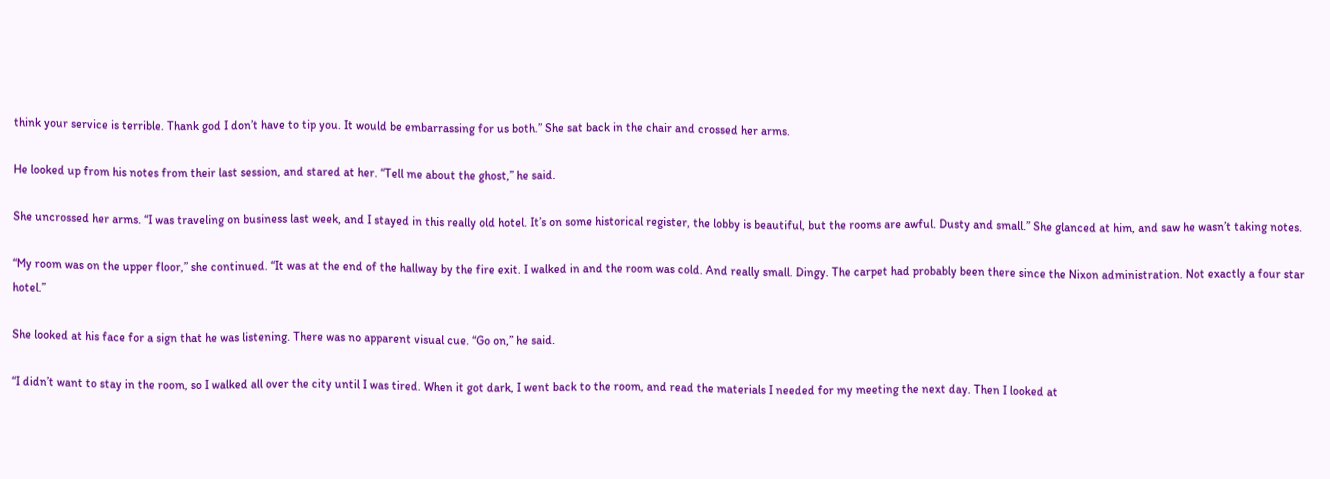think your service is terrible. Thank god I don’t have to tip you. It would be embarrassing for us both.” She sat back in the chair and crossed her arms.

He looked up from his notes from their last session, and stared at her. “Tell me about the ghost,” he said.

She uncrossed her arms. “I was traveling on business last week, and I stayed in this really old hotel. It’s on some historical register, the lobby is beautiful, but the rooms are awful. Dusty and small.” She glanced at him, and saw he wasn’t taking notes.

“My room was on the upper floor,” she continued. “It was at the end of the hallway by the fire exit. I walked in and the room was cold. And really small. Dingy. The carpet had probably been there since the Nixon administration. Not exactly a four star hotel.”

She looked at his face for a sign that he was listening. There was no apparent visual cue. “Go on,” he said.

“I didn’t want to stay in the room, so I walked all over the city until I was tired. When it got dark, I went back to the room, and read the materials I needed for my meeting the next day. Then I looked at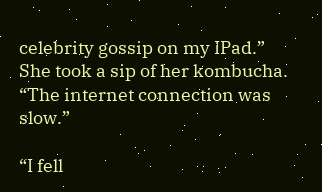celebrity gossip on my IPad.” She took a sip of her kombucha. “The internet connection was slow.”

“I fell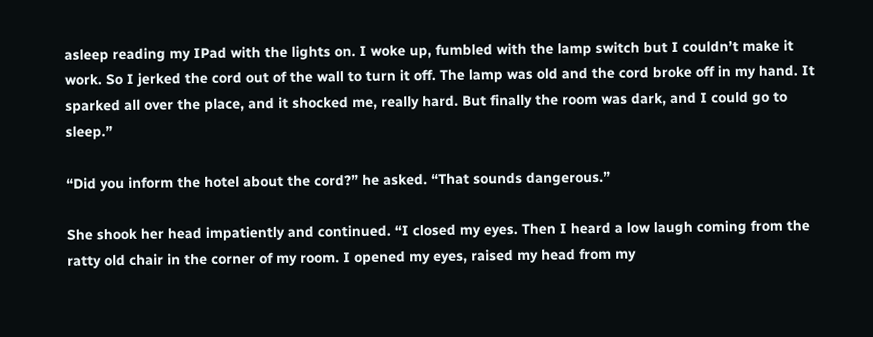asleep reading my IPad with the lights on. I woke up, fumbled with the lamp switch but I couldn’t make it work. So I jerked the cord out of the wall to turn it off. The lamp was old and the cord broke off in my hand. It sparked all over the place, and it shocked me, really hard. But finally the room was dark, and I could go to sleep.”

“Did you inform the hotel about the cord?” he asked. “That sounds dangerous.”

She shook her head impatiently and continued. “I closed my eyes. Then I heard a low laugh coming from the ratty old chair in the corner of my room. I opened my eyes, raised my head from my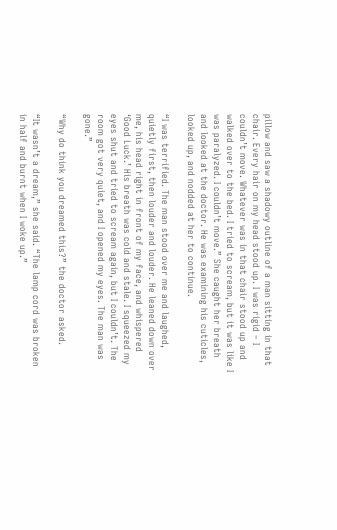pillow and saw a shadowy outline of a man sitting in that chair. Every hair on my head stood up. I was rigid – I couldn’t move. Whatever was in that chair stood up and walked over to the bed. I tried to scream, but it was like I was paralyzed. I couldn’t move.” She caught her breath and looked at the doctor. He was examining his cuticles, looked up, and nodded at her to continue.

“I was terrified. The man stood over me and laughed, quietly first, then louder and louder. He leaned down over me, his head right in front of my face, and whispered ‘Good Luck.’ His breath was cold and stale. I squeezed my eyes shut and tried to scream again, but I couldn’t. The room got very quiet, and I opened my eyes. The man was gone.”

“Why do think you dreamed this?” the doctor asked.

“It wasn’t a dream,” she said. “The lamp cord was broken in half and burnt when I woke up.”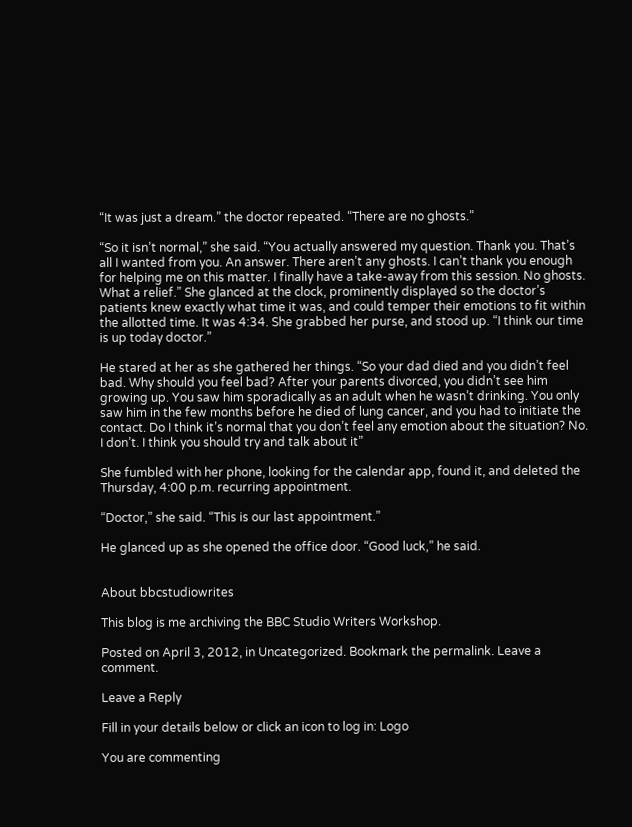“It was just a dream.” the doctor repeated. “There are no ghosts.”

“So it isn’t normal,” she said. “You actually answered my question. Thank you. That’s all I wanted from you. An answer. There aren’t any ghosts. I can’t thank you enough for helping me on this matter. I finally have a take-away from this session. No ghosts. What a relief.” She glanced at the clock, prominently displayed so the doctor’s patients knew exactly what time it was, and could temper their emotions to fit within the allotted time. It was 4:34. She grabbed her purse, and stood up. “I think our time is up today doctor.”

He stared at her as she gathered her things. “So your dad died and you didn’t feel bad. Why should you feel bad? After your parents divorced, you didn’t see him growing up. You saw him sporadically as an adult when he wasn’t drinking. You only saw him in the few months before he died of lung cancer, and you had to initiate the contact. Do I think it’s normal that you don’t feel any emotion about the situation? No. I don’t. I think you should try and talk about it”

She fumbled with her phone, looking for the calendar app, found it, and deleted the Thursday, 4:00 p.m. recurring appointment.

“Doctor,” she said. “This is our last appointment.”

He glanced up as she opened the office door. “Good luck,” he said.


About bbcstudiowrites

This blog is me archiving the BBC Studio Writers Workshop.

Posted on April 3, 2012, in Uncategorized. Bookmark the permalink. Leave a comment.

Leave a Reply

Fill in your details below or click an icon to log in: Logo

You are commenting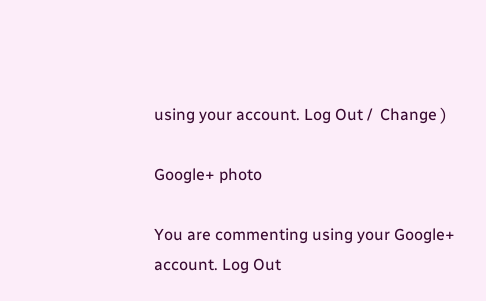using your account. Log Out /  Change )

Google+ photo

You are commenting using your Google+ account. Log Out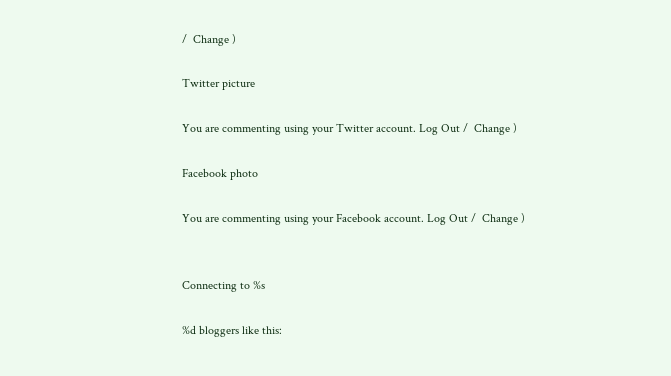/  Change )

Twitter picture

You are commenting using your Twitter account. Log Out /  Change )

Facebook photo

You are commenting using your Facebook account. Log Out /  Change )


Connecting to %s

%d bloggers like this: